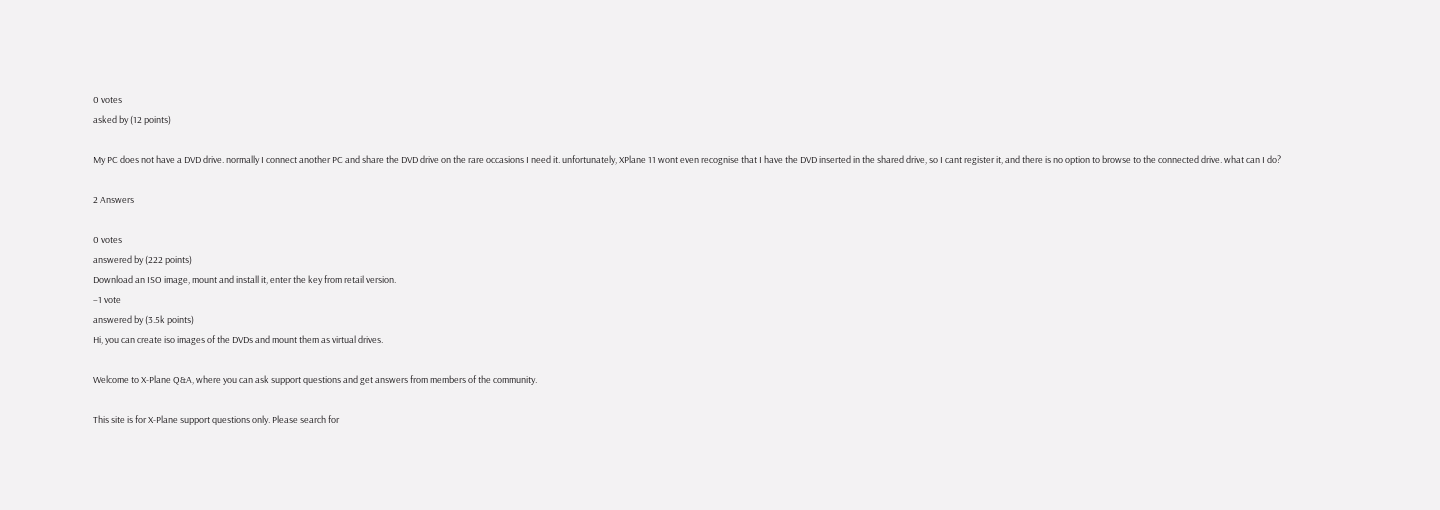0 votes
asked by (12 points)

My PC does not have a DVD drive. normally I connect another PC and share the DVD drive on the rare occasions I need it. unfortunately, XPlane 11 wont even recognise that I have the DVD inserted in the shared drive, so I cant register it, and there is no option to browse to the connected drive. what can I do?

2 Answers

0 votes
answered by (222 points)
Download an ISO image, mount and install it, enter the key from retail version.
–1 vote
answered by (3.5k points)
Hi, you can create iso images of the DVDs and mount them as virtual drives.

Welcome to X-Plane Q&A, where you can ask support questions and get answers from members of the community.

This site is for X-Plane support questions only. Please search for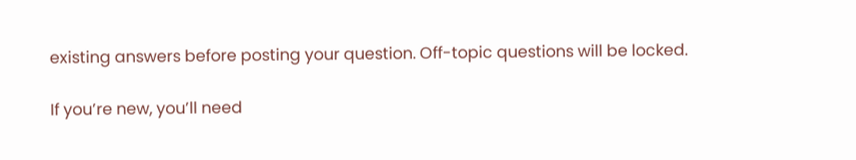existing answers before posting your question. Off-topic questions will be locked.

If you’re new, you’ll need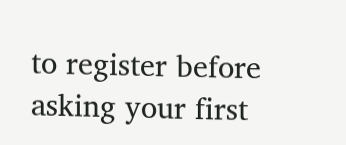to register before asking your first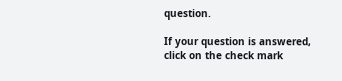question.

If your question is answered, click on the check mark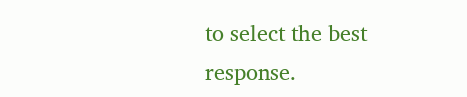to select the best response.